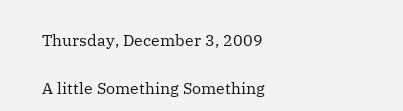Thursday, December 3, 2009

A little Something Something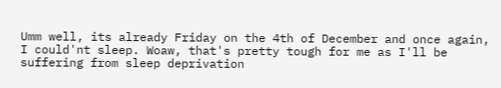Umm well, its already Friday on the 4th of December and once again, I could'nt sleep. Woaw, that's pretty tough for me as I'll be suffering from sleep deprivation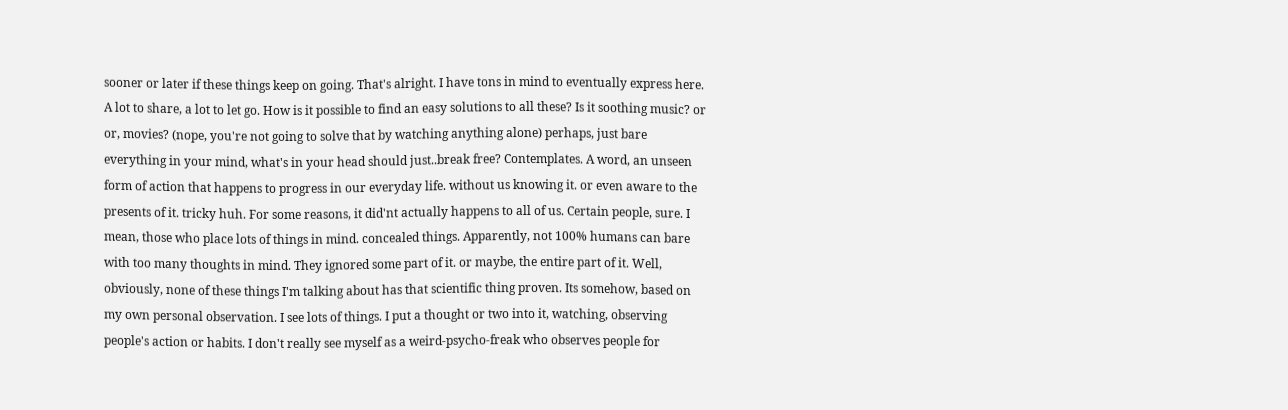sooner or later if these things keep on going. That's alright. I have tons in mind to eventually express here. A lot to share, a lot to let go. How is it possible to find an easy solutions to all these? Is it soothing music? or or, movies? (nope, you're not going to solve that by watching anything alone) perhaps, just bare everything in your mind, what's in your head should just..break free? Contemplates. A word, an unseen form of action that happens to progress in our everyday life. without us knowing it. or even aware to the presents of it. tricky huh. For some reasons, it did'nt actually happens to all of us. Certain people, sure. I mean, those who place lots of things in mind. concealed things. Apparently, not 100% humans can bare with too many thoughts in mind. They ignored some part of it. or maybe, the entire part of it. Well, obviously, none of these things I'm talking about has that scientific thing proven. Its somehow, based on my own personal observation. I see lots of things. I put a thought or two into it, watching, observing people's action or habits. I don't really see myself as a weird-psycho-freak who observes people for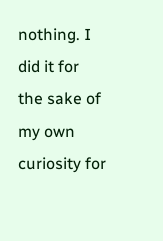nothing. I did it for the sake of my own curiosity for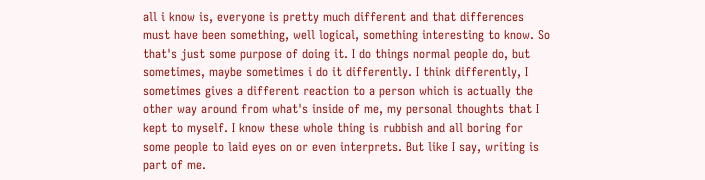all i know is, everyone is pretty much different and that differences must have been something, well logical, something interesting to know. So that's just some purpose of doing it. I do things normal people do, but sometimes, maybe sometimes i do it differently. I think differently, I sometimes gives a different reaction to a person which is actually the other way around from what's inside of me, my personal thoughts that I kept to myself. I know these whole thing is rubbish and all boring for some people to laid eyes on or even interprets. But like I say, writing is part of me.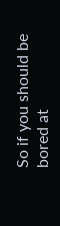So if you should be bored at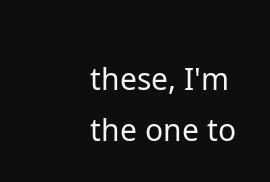these, I'm the one to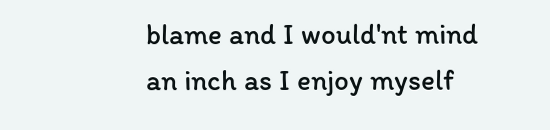blame and I would'nt mind an inch as I enjoy myself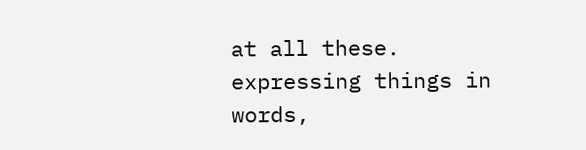at all these. expressing things in words,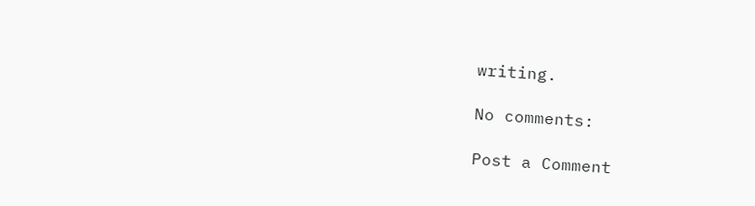writing.

No comments:

Post a Comment